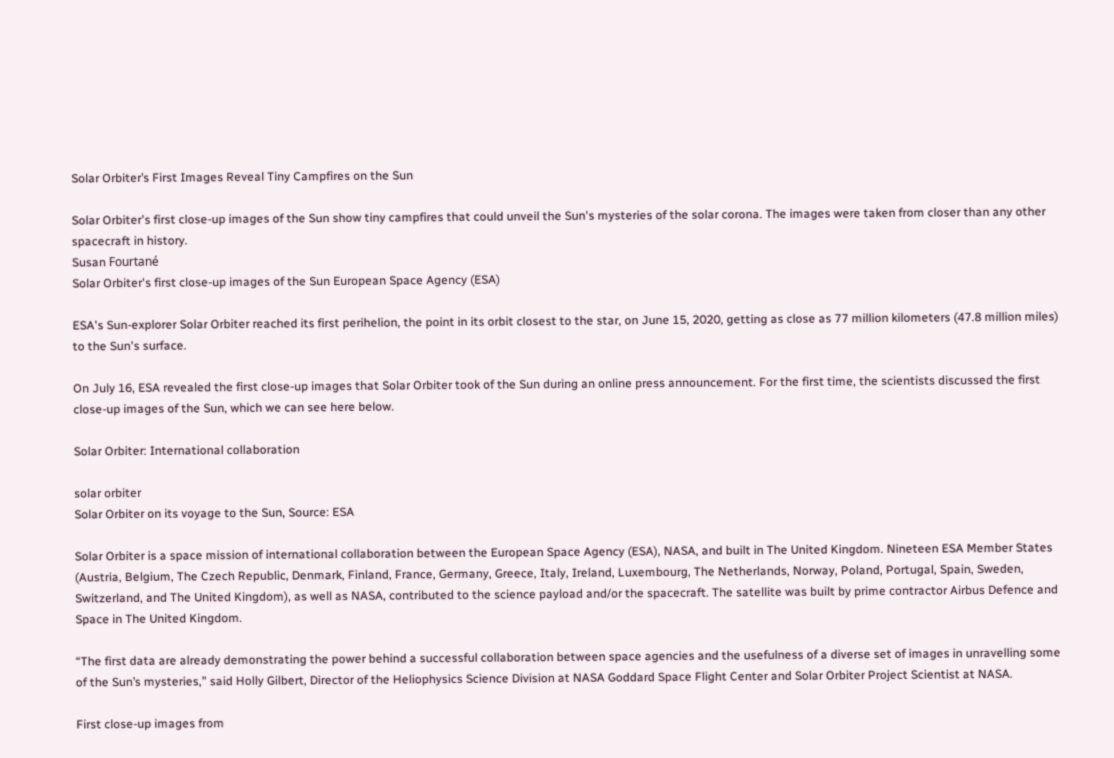Solar Orbiter’s First Images Reveal Tiny Campfires on the Sun

Solar Orbiter's first close-up images of the Sun show tiny campfires that could unveil the Sun's mysteries of the solar corona. The images were taken from closer than any other spacecraft in history.
Susan Fourtané
Solar Orbiter's first close-up images of the Sun European Space Agency (ESA)

ESA's Sun-explorer Solar Orbiter reached its first perihelion, the point in its orbit closest to the star, on June 15, 2020, getting as close as 77 million kilometers (47.8 million miles) to the Sun's surface.

On July 16, ESA revealed the first close-up images that Solar Orbiter took of the Sun during an online press announcement. For the first time, the scientists discussed the first close-up images of the Sun, which we can see here below.

Solar Orbiter: International collaboration

solar orbiter
Solar Orbiter on its voyage to the Sun, Source: ESA

Solar Orbiter is a space mission of international collaboration between the European Space Agency (ESA), NASA, and built in The United Kingdom. Nineteen ESA Member States (Austria, Belgium, The Czech Republic, Denmark, Finland, France, Germany, Greece, Italy, Ireland, Luxembourg, The Netherlands, Norway, Poland, Portugal, Spain, Sweden, Switzerland, and The United Kingdom), as well as NASA, contributed to the science payload and/or the spacecraft. The satellite was built by prime contractor Airbus Defence and Space in The United Kingdom.

“The first data are already demonstrating the power behind a successful collaboration between space agencies and the usefulness of a diverse set of images in unravelling some of the Sun’s mysteries,” said Holly Gilbert, Director of the Heliophysics Science Division at NASA Goddard Space Flight Center and Solar Orbiter Project Scientist at NASA.

First close-up images from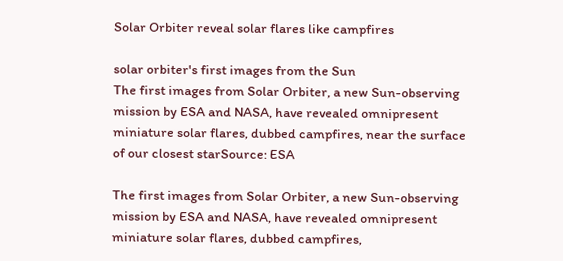Solar Orbiter reveal solar flares like campfires

solar orbiter's first images from the Sun
The first images from Solar Orbiter, a new Sun-observing mission by ESA and NASA, have revealed omnipresent miniature solar flares, dubbed campfires, near the surface of our closest starSource: ESA

The first images from Solar Orbiter, a new Sun-observing mission by ESA and NASA, have revealed omnipresent miniature solar flares, dubbed campfires,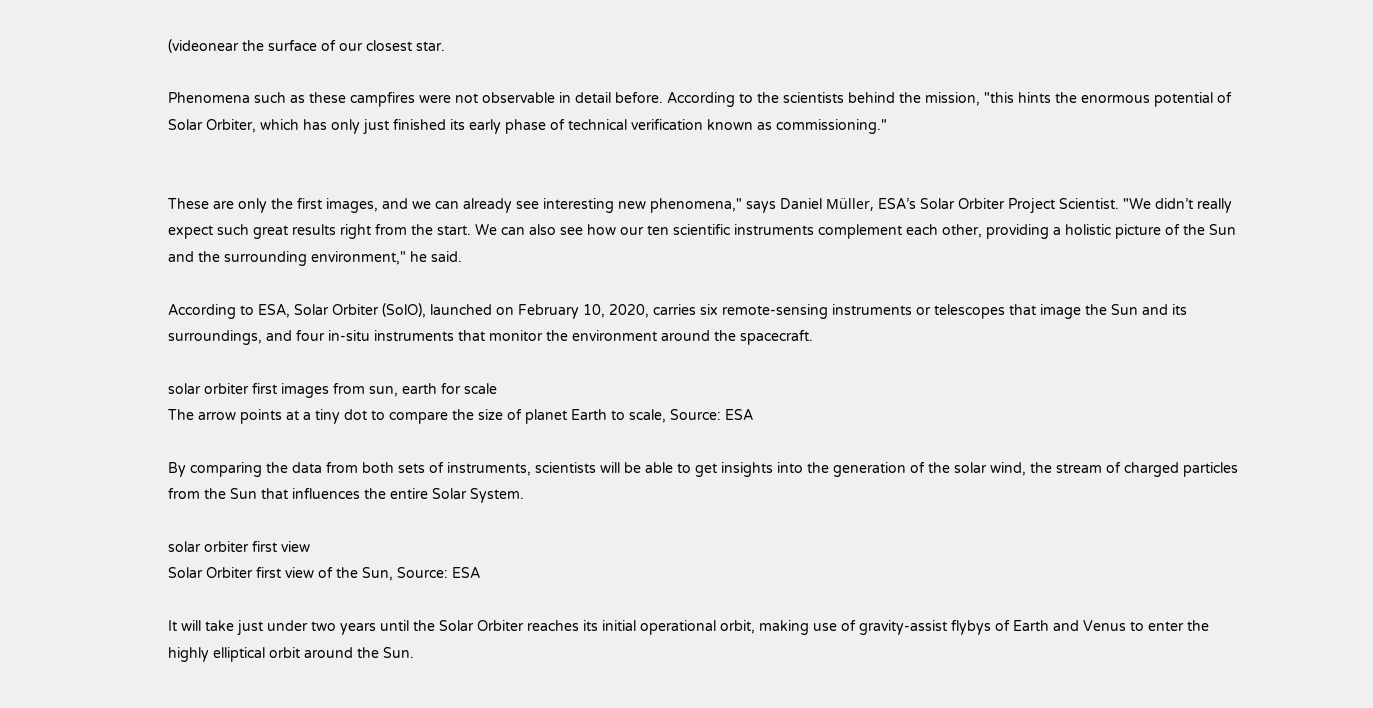(videonear the surface of our closest star.

Phenomena such as these campfires were not observable in detail before. According to the scientists behind the mission, "this hints the enormous potential of Solar Orbiter, which has only just finished its early phase of technical verification known as commissioning."


These are only the first images, and we can already see interesting new phenomena," says Daniel Müller, ESA’s Solar Orbiter Project Scientist. "We didn’t really expect such great results right from the start. We can also see how our ten scientific instruments complement each other, providing a holistic picture of the Sun and the surrounding environment," he said.

According to ESA, Solar Orbiter (SolO), launched on February 10, 2020, carries six remote-sensing instruments or telescopes that image the Sun and its surroundings, and four in-situ instruments that monitor the environment around the spacecraft.

solar orbiter first images from sun, earth for scale
The arrow points at a tiny dot to compare the size of planet Earth to scale, Source: ESA

By comparing the data from both sets of instruments, scientists will be able to get insights into the generation of the solar wind, the stream of charged particles from the Sun that influences the entire Solar System.

solar orbiter first view
Solar Orbiter first view of the Sun, Source: ESA

It will take just under two years until the Solar Orbiter reaches its initial operational orbit, making use of gravity-assist flybys of Earth and Venus to enter the highly elliptical orbit around the Sun.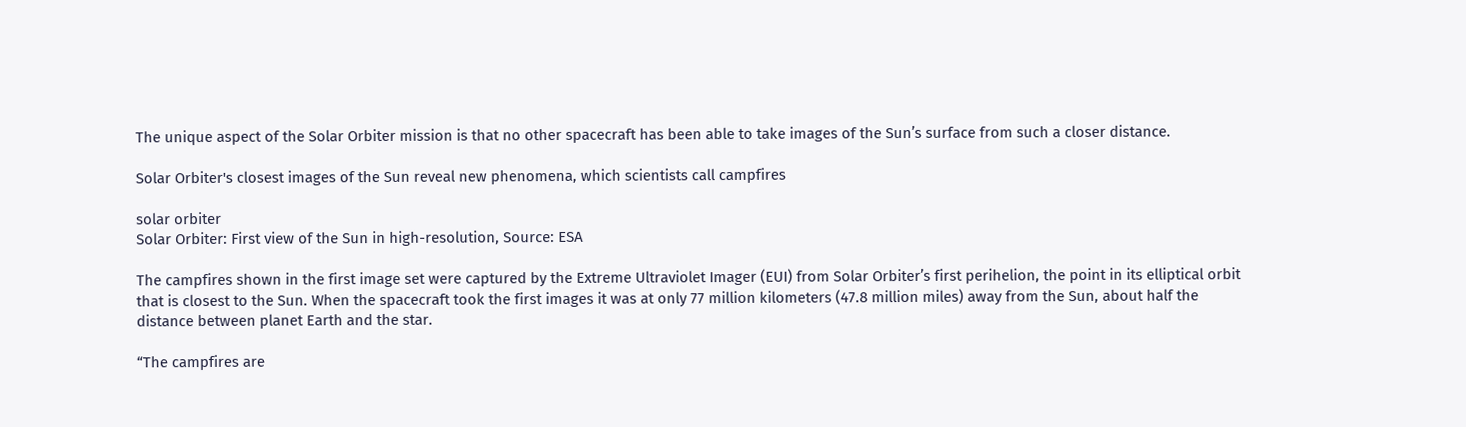The unique aspect of the Solar Orbiter mission is that no other spacecraft has been able to take images of the Sun’s surface from such a closer distance.

Solar Orbiter's closest images of the Sun reveal new phenomena, which scientists call campfires

solar orbiter
Solar Orbiter: First view of the Sun in high-resolution, Source: ESA

The campfires shown in the first image set were captured by the Extreme Ultraviolet Imager (EUI) from Solar Orbiter’s first perihelion, the point in its elliptical orbit that is closest to the Sun. When the spacecraft took the first images it was at only 77 million kilometers (47.8 million miles) away from the Sun, about half the distance between planet Earth and the star.

“The campfires are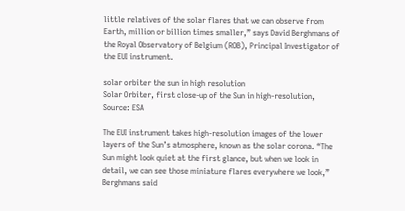little relatives of the solar flares that we can observe from Earth, million or billion times smaller,” says David Berghmans of the Royal Observatory of Belgium (ROB), Principal Investigator of the EUI instrument.

solar orbiter the sun in high resolution
Solar Orbiter, first close-up of the Sun in high-resolution, Source: ESA

The EUI instrument takes high-resolution images of the lower layers of the Sun’s atmosphere, known as the solar corona. “The Sun might look quiet at the first glance, but when we look in detail, we can see those miniature flares everywhere we look,” Berghmans said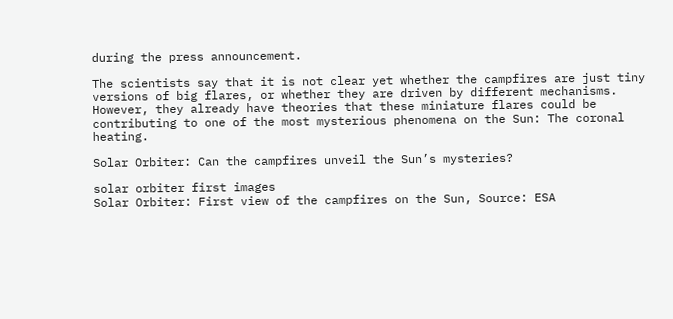during the press announcement.

The scientists say that it is not clear yet whether the campfires are just tiny versions of big flares, or whether they are driven by different mechanisms. However, they already have theories that these miniature flares could be contributing to one of the most mysterious phenomena on the Sun: The coronal heating.

Solar Orbiter: Can the campfires unveil the Sun’s mysteries?

solar orbiter first images
Solar Orbiter: First view of the campfires on the Sun, Source: ESA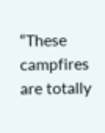“These campfires are totally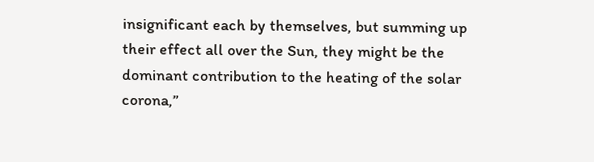insignificant each by themselves, but summing up their effect all over the Sun, they might be the dominant contribution to the heating of the solar corona,”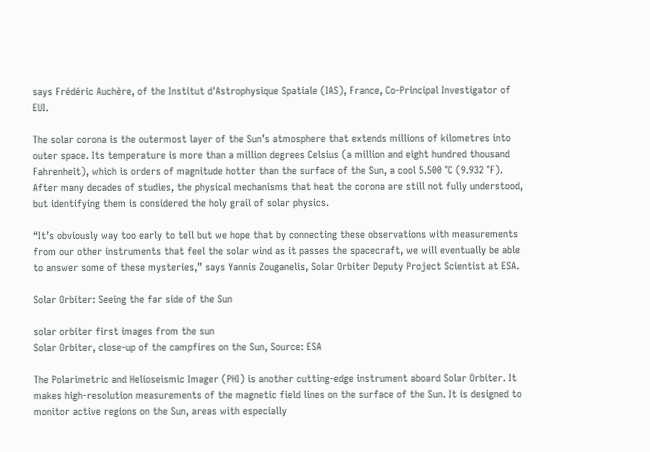says Frédéric Auchère, of the Institut d'Astrophysique Spatiale (IAS), France, Co-Principal Investigator of EUI.

The solar corona is the outermost layer of the Sun’s atmosphere that extends millions of kilometres into outer space. Its temperature is more than a million degrees Celsius (a million and eight hundred thousand Fahrenheit), which is orders of magnitude hotter than the surface of the Sun, a cool 5.500 °C (9.932 °F). After many decades of studies, the physical mechanisms that heat the corona are still not fully understood, but identifying them is considered the holy grail of solar physics.

“It’s obviously way too early to tell but we hope that by connecting these observations with measurements from our other instruments that feel the solar wind as it passes the spacecraft, we will eventually be able to answer some of these mysteries,” says Yannis Zouganelis, Solar Orbiter Deputy Project Scientist at ESA.

Solar Orbiter: Seeing the far side of the Sun

solar orbiter first images from the sun
Solar Orbiter, close-up of the campfires on the Sun, Source: ESA

The Polarimetric and Helioseismic Imager (PHI) is another cutting-edge instrument aboard Solar Orbiter. It makes high-resolution measurements of the magnetic field lines on the surface of the Sun. It is designed to monitor active regions on the Sun, areas with especially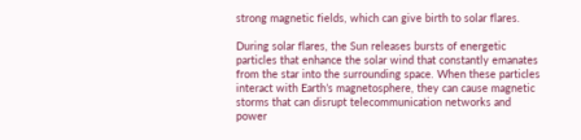strong magnetic fields, which can give birth to solar flares.

During solar flares, the Sun releases bursts of energetic particles that enhance the solar wind that constantly emanates from the star into the surrounding space. When these particles interact with Earth’s magnetosphere, they can cause magnetic storms that can disrupt telecommunication networks and power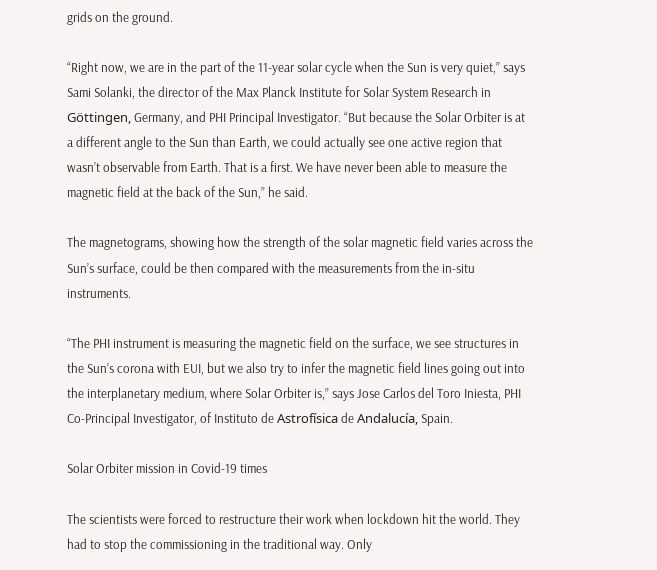grids on the ground.

“Right now, we are in the part of the 11-year solar cycle when the Sun is very quiet,” says Sami Solanki, the director of the Max Planck Institute for Solar System Research in Göttingen, Germany, and PHI Principal Investigator. “But because the Solar Orbiter is at a different angle to the Sun than Earth, we could actually see one active region that wasn’t observable from Earth. That is a first. We have never been able to measure the magnetic field at the back of the Sun,” he said.

The magnetograms, showing how the strength of the solar magnetic field varies across the Sun’s surface, could be then compared with the measurements from the in-situ instruments.

“The PHI instrument is measuring the magnetic field on the surface, we see structures in the Sun’s corona with EUI, but we also try to infer the magnetic field lines going out into the interplanetary medium, where Solar Orbiter is,” says Jose Carlos del Toro Iniesta, PHI Co-Principal Investigator, of Instituto de Astrofísica de Andalucía, Spain.

Solar Orbiter mission in Covid-19 times

The scientists were forced to restructure their work when lockdown hit the world. They had to stop the commissioning in the traditional way. Only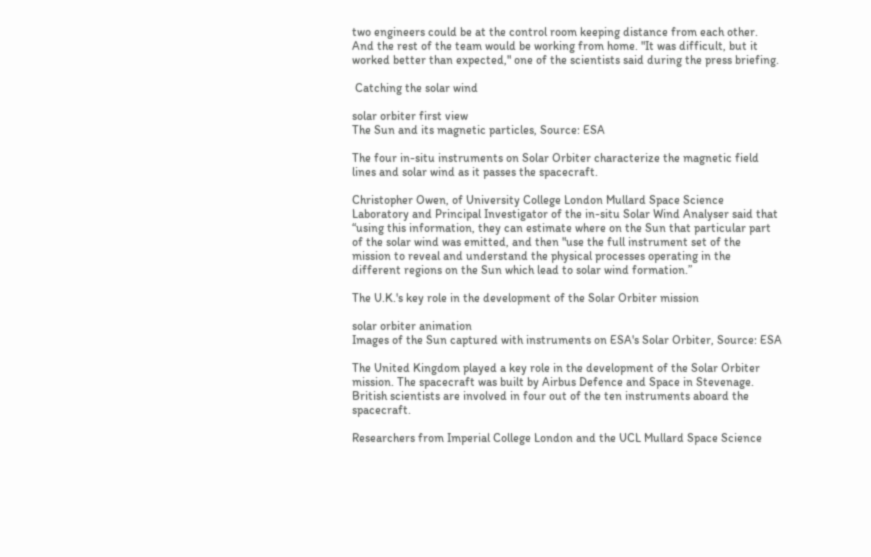two engineers could be at the control room keeping distance from each other. And the rest of the team would be working from home. "It was difficult, but it worked better than expected," one of the scientists said during the press briefing.

 Catching the solar wind

solar orbiter first view
The Sun and its magnetic particles, Source: ESA

The four in-situ instruments on Solar Orbiter characterize the magnetic field lines and solar wind as it passes the spacecraft.

Christopher Owen, of University College London Mullard Space Science Laboratory and Principal Investigator of the in-situ Solar Wind Analyser said that “using this information, they can estimate where on the Sun that particular part of the solar wind was emitted, and then "use the full instrument set of the mission to reveal and understand the physical processes operating in the different regions on the Sun which lead to solar wind formation.”

The U.K.'s key role in the development of the Solar Orbiter mission

solar orbiter animation
Images of the Sun captured with instruments on ESA's Solar Orbiter, Source: ESA

The United Kingdom played a key role in the development of the Solar Orbiter mission. The spacecraft was built by Airbus Defence and Space in Stevenage. British scientists are involved in four out of the ten instruments aboard the spacecraft.

Researchers from Imperial College London and the UCL Mullard Space Science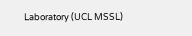Laboratory (UCL MSSL)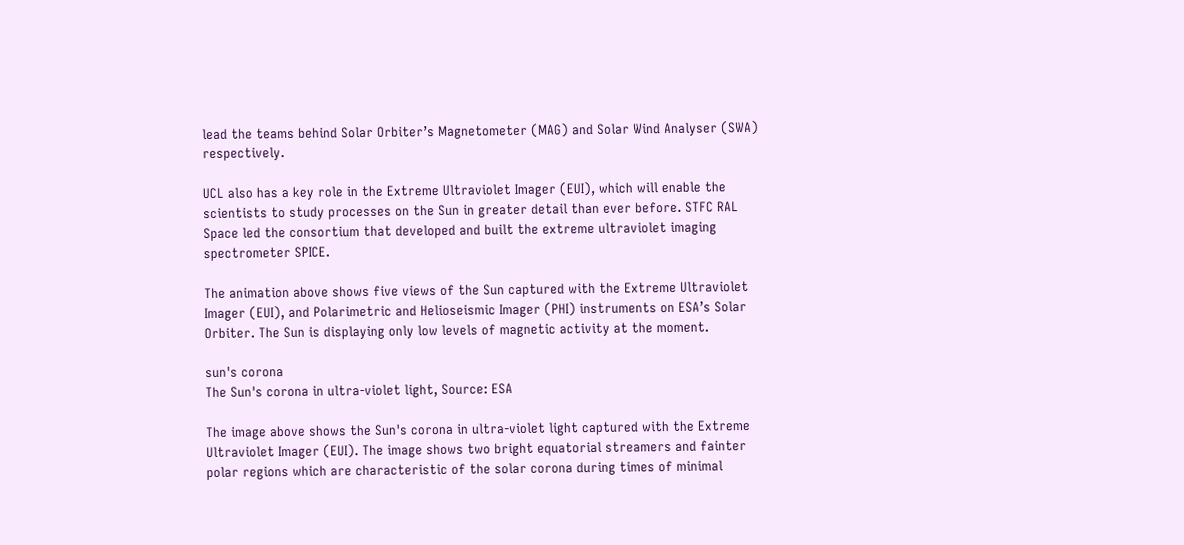lead the teams behind Solar Orbiter’s Magnetometer (MAG) and Solar Wind Analyser (SWA) respectively.

UCL also has a key role in the Extreme Ultraviolet Imager (EUI), which will enable the scientists to study processes on the Sun in greater detail than ever before. STFC RAL Space led the consortium that developed and built the extreme ultraviolet imaging spectrometer SPICE.

The animation above shows five views of the Sun captured with the Extreme Ultraviolet Imager (EUI), and Polarimetric and Helioseismic Imager (PHI) instruments on ESA’s Solar Orbiter. The Sun is displaying only low levels of magnetic activity at the moment.

sun's corona
The Sun's corona in ultra-violet light, Source: ESA

The image above shows the Sun's corona in ultra-violet light captured with the Extreme Ultraviolet Imager (EUI). The image shows two bright equatorial streamers and fainter polar regions which are characteristic of the solar corona during times of minimal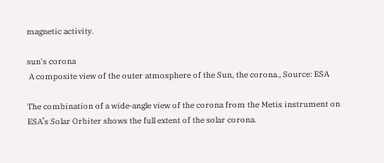magnetic activity.

sun's corona
 A composite view of the outer atmosphere of the Sun, the corona., Source: ESA

The combination of a wide-angle view of the corona from the Metis instrument on ESA’s Solar Orbiter shows the full extent of the solar corona.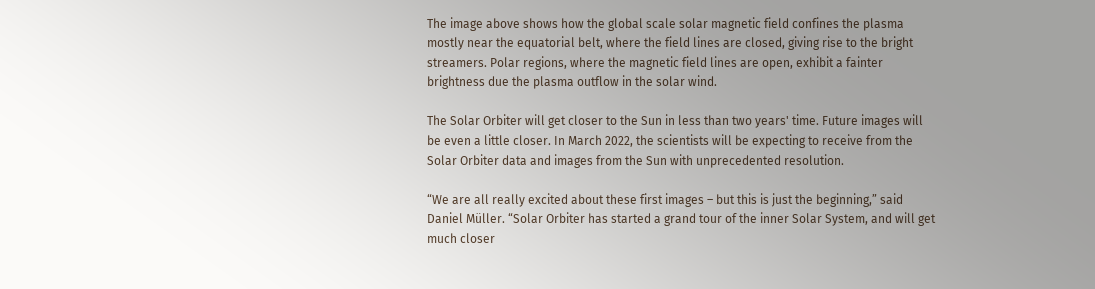The image above shows how the global scale solar magnetic field confines the plasma mostly near the equatorial belt, where the field lines are closed, giving rise to the bright streamers. Polar regions, where the magnetic field lines are open, exhibit a fainter brightness due the plasma outflow in the solar wind.

The Solar Orbiter will get closer to the Sun in less than two years' time. Future images will be even a little closer. In March 2022, the scientists will be expecting to receive from the Solar Orbiter data and images from the Sun with unprecedented resolution.

“We are all really excited about these first images – but this is just the beginning,” said Daniel Müller. “Solar Orbiter has started a grand tour of the inner Solar System, and will get much closer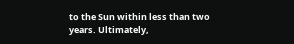to the Sun within less than two years. Ultimately,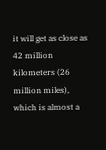it will get as close as 42 million kilometers (26 million miles), which is almost a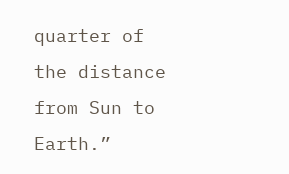quarter of the distance from Sun to Earth.”